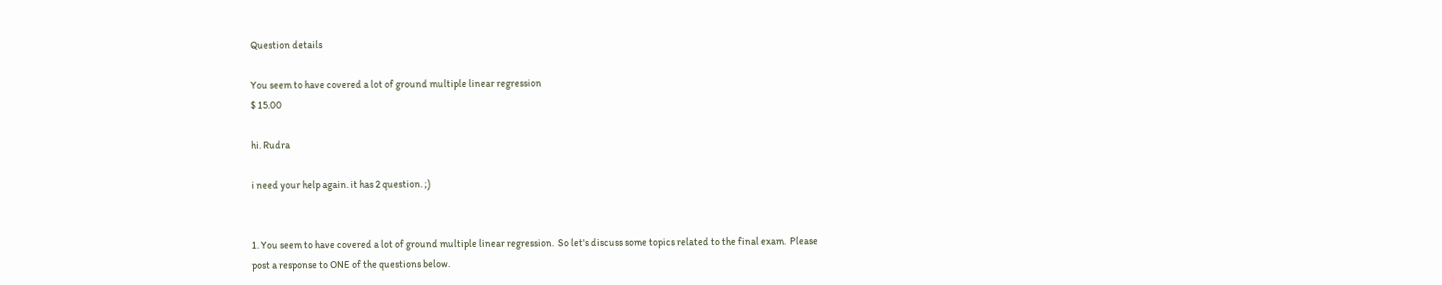Question details

You seem to have covered a lot of ground multiple linear regression
$ 15.00

hi. Rudra

i need your help again. it has 2 question. ;)


1. You seem to have covered a lot of ground multiple linear regression.  So let's discuss some topics related to the final exam.  Please post a response to ONE of the questions below.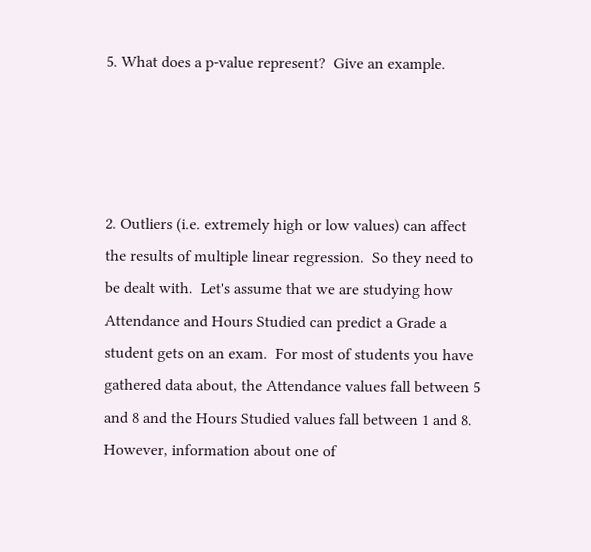5. What does a p-value represent?  Give an example.




2. Outliers (i.e. extremely high or low values) can affect the results of multiple linear regression.  So they need to be dealt with.  Let's assume that we are studying how Attendance and Hours Studied can predict a Grade a student gets on an exam.  For most of students you have gathered data about, the Attendance values fall between 5 and 8 and the Hours Studied values fall between 1 and 8.  However, information about one of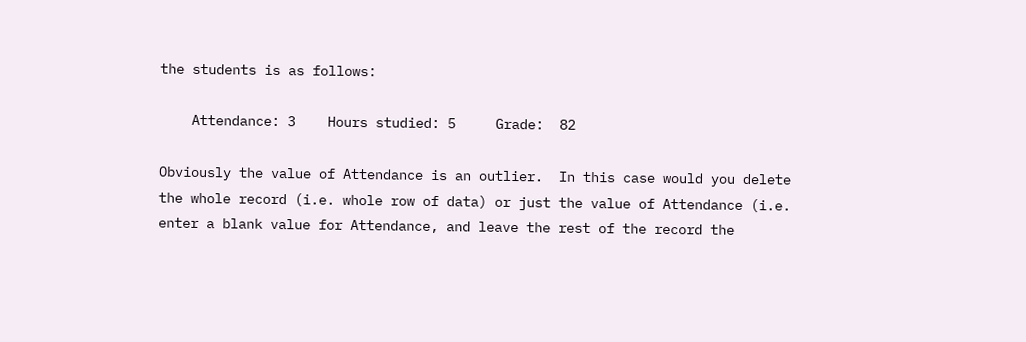the students is as follows:

    Attendance: 3    Hours studied: 5     Grade:  82

Obviously the value of Attendance is an outlier.  In this case would you delete the whole record (i.e. whole row of data) or just the value of Attendance (i.e. enter a blank value for Attendance, and leave the rest of the record the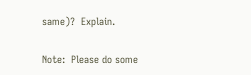same)?  Explain.

Note:  Please do some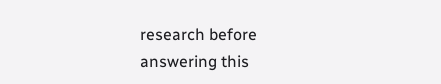research before answering this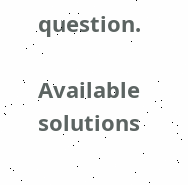question.

Available solutions